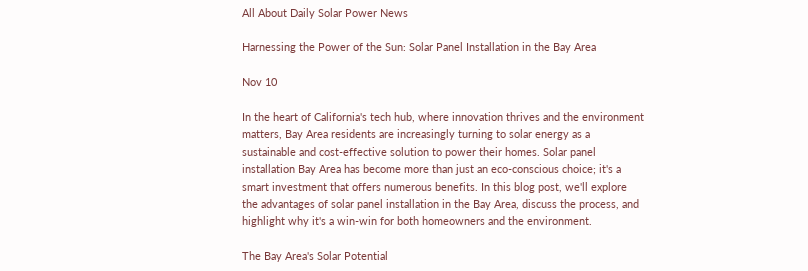All About Daily Solar Power News

Harnessing the Power of the Sun: Solar Panel Installation in the Bay Area

Nov 10

In the heart of California's tech hub, where innovation thrives and the environment matters, Bay Area residents are increasingly turning to solar energy as a sustainable and cost-effective solution to power their homes. Solar panel installation Bay Area has become more than just an eco-conscious choice; it's a smart investment that offers numerous benefits. In this blog post, we'll explore the advantages of solar panel installation in the Bay Area, discuss the process, and highlight why it's a win-win for both homeowners and the environment.

The Bay Area's Solar Potential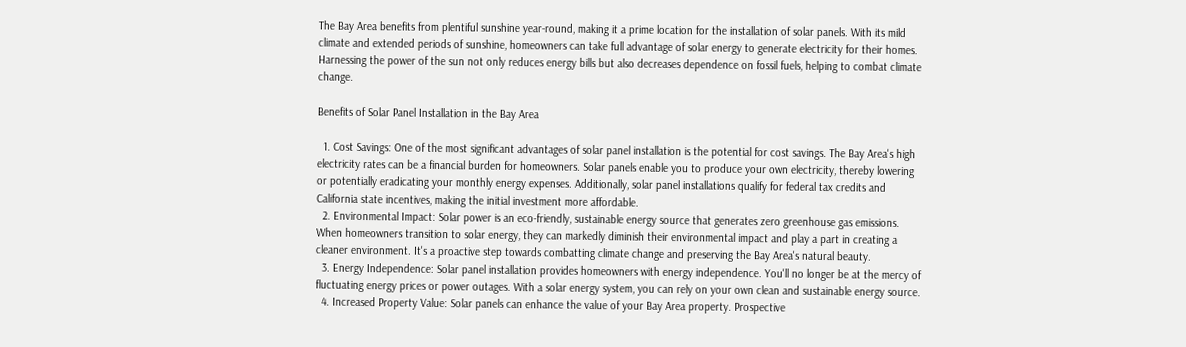The Bay Area benefits from plentiful sunshine year-round, making it a prime location for the installation of solar panels. With its mild climate and extended periods of sunshine, homeowners can take full advantage of solar energy to generate electricity for their homes. Harnessing the power of the sun not only reduces energy bills but also decreases dependence on fossil fuels, helping to combat climate change.

Benefits of Solar Panel Installation in the Bay Area

  1. Cost Savings: One of the most significant advantages of solar panel installation is the potential for cost savings. The Bay Area's high electricity rates can be a financial burden for homeowners. Solar panels enable you to produce your own electricity, thereby lowering or potentially eradicating your monthly energy expenses. Additionally, solar panel installations qualify for federal tax credits and California state incentives, making the initial investment more affordable.
  2. Environmental Impact: Solar power is an eco-friendly, sustainable energy source that generates zero greenhouse gas emissions. When homeowners transition to solar energy, they can markedly diminish their environmental impact and play a part in creating a cleaner environment. It's a proactive step towards combatting climate change and preserving the Bay Area's natural beauty.
  3. Energy Independence: Solar panel installation provides homeowners with energy independence. You'll no longer be at the mercy of fluctuating energy prices or power outages. With a solar energy system, you can rely on your own clean and sustainable energy source.
  4. Increased Property Value: Solar panels can enhance the value of your Bay Area property. Prospective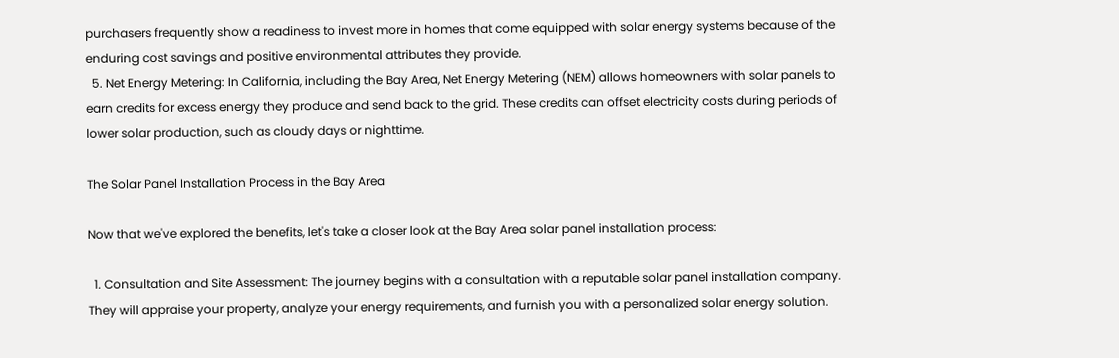purchasers frequently show a readiness to invest more in homes that come equipped with solar energy systems because of the enduring cost savings and positive environmental attributes they provide.
  5. Net Energy Metering: In California, including the Bay Area, Net Energy Metering (NEM) allows homeowners with solar panels to earn credits for excess energy they produce and send back to the grid. These credits can offset electricity costs during periods of lower solar production, such as cloudy days or nighttime.

The Solar Panel Installation Process in the Bay Area

Now that we've explored the benefits, let's take a closer look at the Bay Area solar panel installation process:

  1. Consultation and Site Assessment: The journey begins with a consultation with a reputable solar panel installation company. They will appraise your property, analyze your energy requirements, and furnish you with a personalized solar energy solution.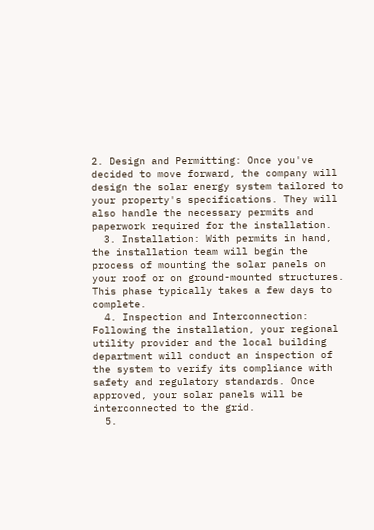2. Design and Permitting: Once you've decided to move forward, the company will design the solar energy system tailored to your property's specifications. They will also handle the necessary permits and paperwork required for the installation.
  3. Installation: With permits in hand, the installation team will begin the process of mounting the solar panels on your roof or on ground-mounted structures. This phase typically takes a few days to complete.
  4. Inspection and Interconnection: Following the installation, your regional utility provider and the local building department will conduct an inspection of the system to verify its compliance with safety and regulatory standards. Once approved, your solar panels will be interconnected to the grid.
  5.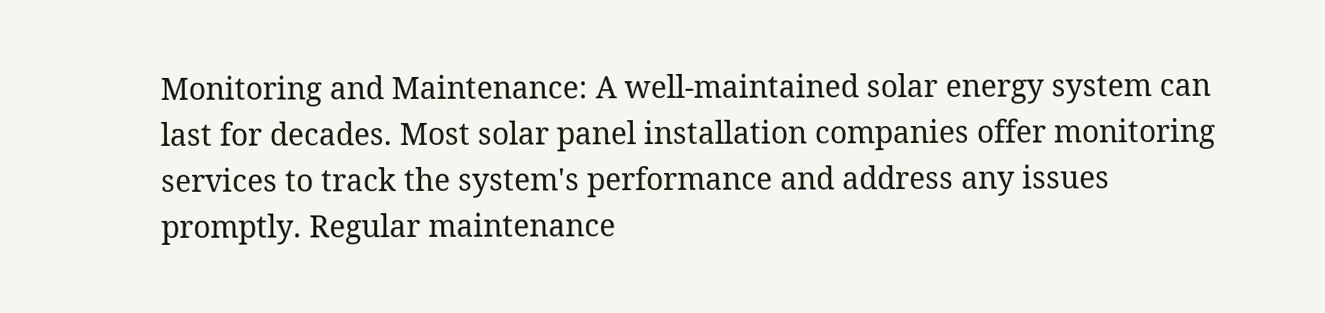Monitoring and Maintenance: A well-maintained solar energy system can last for decades. Most solar panel installation companies offer monitoring services to track the system's performance and address any issues promptly. Regular maintenance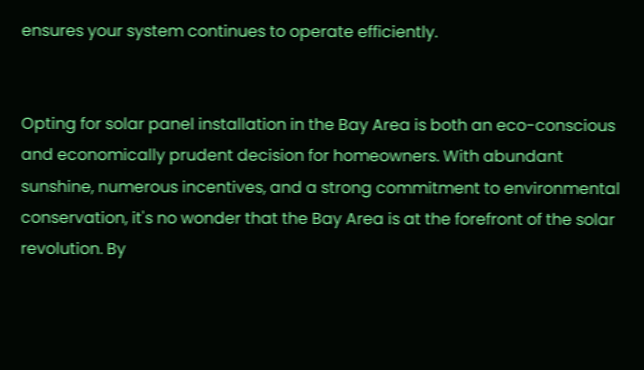ensures your system continues to operate efficiently.


Opting for solar panel installation in the Bay Area is both an eco-conscious and economically prudent decision for homeowners. With abundant sunshine, numerous incentives, and a strong commitment to environmental conservation, it's no wonder that the Bay Area is at the forefront of the solar revolution. By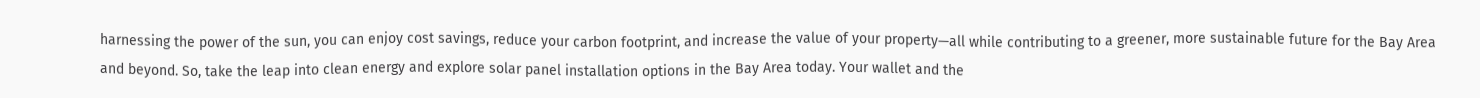harnessing the power of the sun, you can enjoy cost savings, reduce your carbon footprint, and increase the value of your property—all while contributing to a greener, more sustainable future for the Bay Area and beyond. So, take the leap into clean energy and explore solar panel installation options in the Bay Area today. Your wallet and the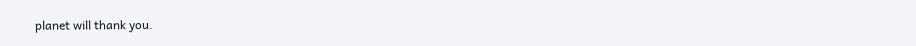planet will thank you.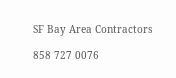SF Bay Area Contractors

858 727 0076